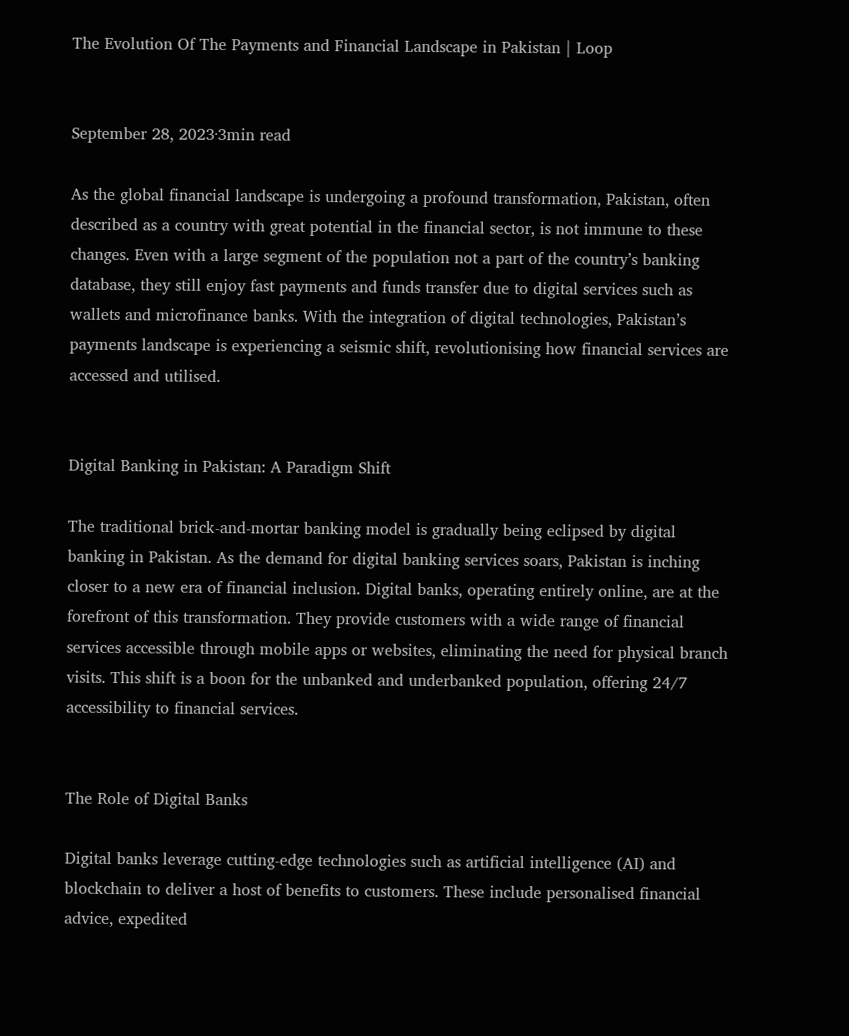The Evolution Of The Payments and Financial Landscape in Pakistan | Loop


September 28, 2023·3min read

As the global financial landscape is undergoing a profound transformation, Pakistan, often described as a country with great potential in the financial sector, is not immune to these changes. Even with a large segment of the population not a part of the country’s banking database, they still enjoy fast payments and funds transfer due to digital services such as wallets and microfinance banks. With the integration of digital technologies, Pakistan’s payments landscape is experiencing a seismic shift, revolutionising how financial services are accessed and utilised.


Digital Banking in Pakistan: A Paradigm Shift

The traditional brick-and-mortar banking model is gradually being eclipsed by digital banking in Pakistan. As the demand for digital banking services soars, Pakistan is inching closer to a new era of financial inclusion. Digital banks, operating entirely online, are at the forefront of this transformation. They provide customers with a wide range of financial services accessible through mobile apps or websites, eliminating the need for physical branch visits. This shift is a boon for the unbanked and underbanked population, offering 24/7 accessibility to financial services.


The Role of Digital Banks

Digital banks leverage cutting-edge technologies such as artificial intelligence (AI) and blockchain to deliver a host of benefits to customers. These include personalised financial advice, expedited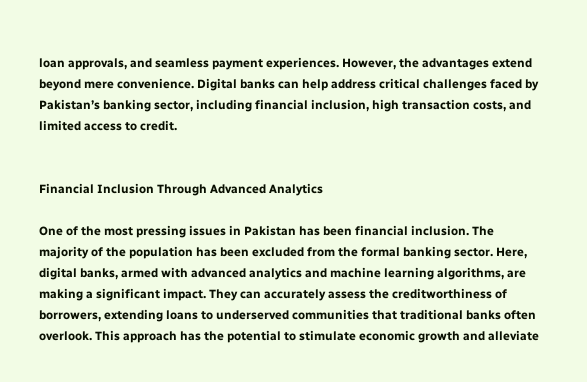loan approvals, and seamless payment experiences. However, the advantages extend beyond mere convenience. Digital banks can help address critical challenges faced by Pakistan’s banking sector, including financial inclusion, high transaction costs, and limited access to credit.


Financial Inclusion Through Advanced Analytics

One of the most pressing issues in Pakistan has been financial inclusion. The majority of the population has been excluded from the formal banking sector. Here, digital banks, armed with advanced analytics and machine learning algorithms, are making a significant impact. They can accurately assess the creditworthiness of borrowers, extending loans to underserved communities that traditional banks often overlook. This approach has the potential to stimulate economic growth and alleviate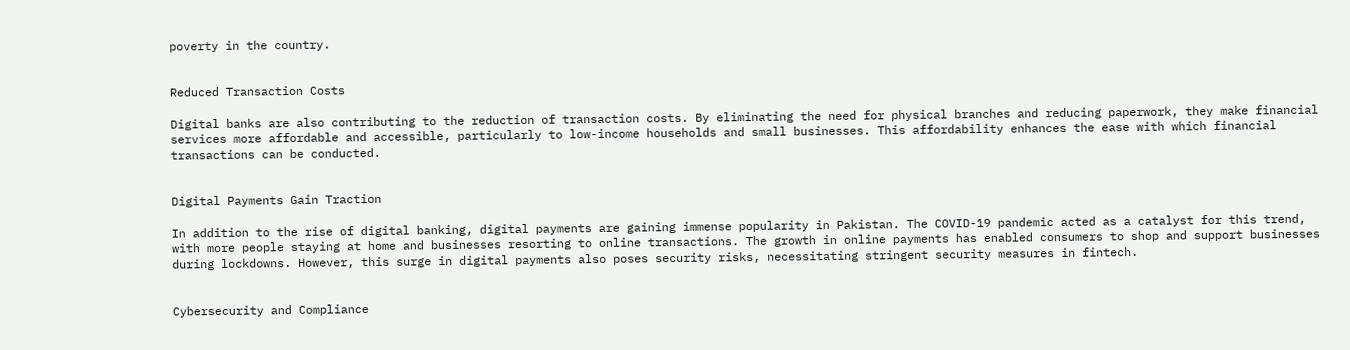poverty in the country.


Reduced Transaction Costs

Digital banks are also contributing to the reduction of transaction costs. By eliminating the need for physical branches and reducing paperwork, they make financial services more affordable and accessible, particularly to low-income households and small businesses. This affordability enhances the ease with which financial transactions can be conducted.


Digital Payments Gain Traction

In addition to the rise of digital banking, digital payments are gaining immense popularity in Pakistan. The COVID-19 pandemic acted as a catalyst for this trend, with more people staying at home and businesses resorting to online transactions. The growth in online payments has enabled consumers to shop and support businesses during lockdowns. However, this surge in digital payments also poses security risks, necessitating stringent security measures in fintech.


Cybersecurity and Compliance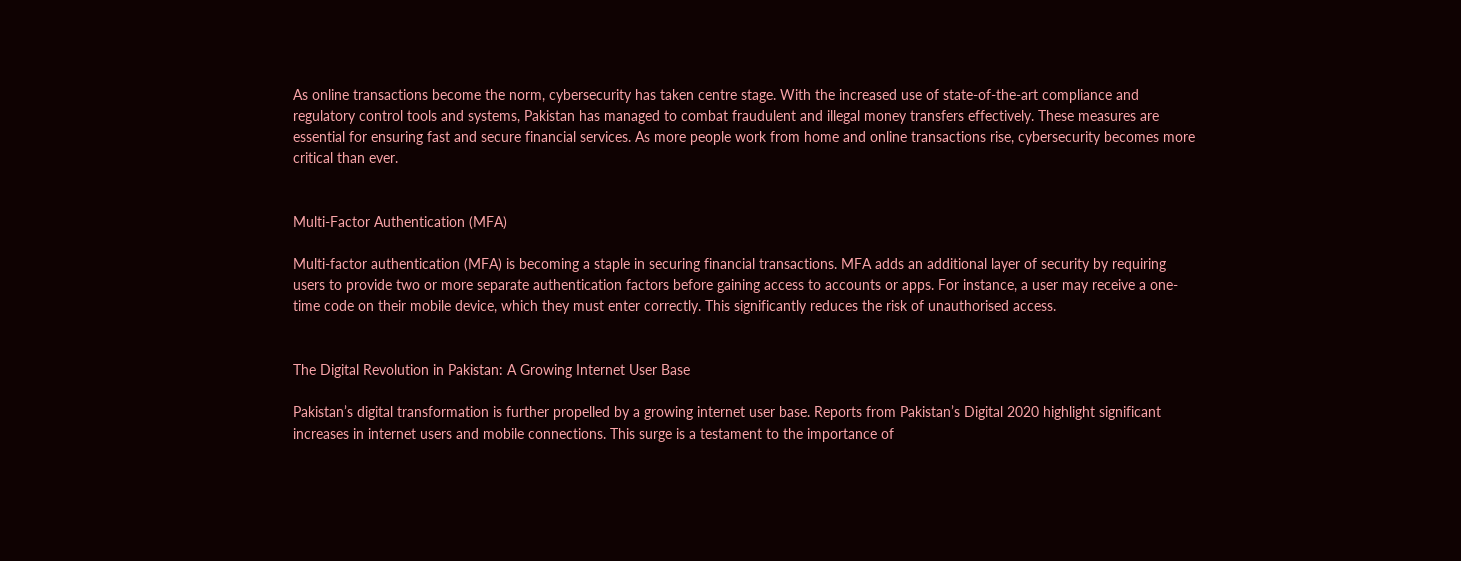As online transactions become the norm, cybersecurity has taken centre stage. With the increased use of state-of-the-art compliance and regulatory control tools and systems, Pakistan has managed to combat fraudulent and illegal money transfers effectively. These measures are essential for ensuring fast and secure financial services. As more people work from home and online transactions rise, cybersecurity becomes more critical than ever.


Multi-Factor Authentication (MFA)

Multi-factor authentication (MFA) is becoming a staple in securing financial transactions. MFA adds an additional layer of security by requiring users to provide two or more separate authentication factors before gaining access to accounts or apps. For instance, a user may receive a one-time code on their mobile device, which they must enter correctly. This significantly reduces the risk of unauthorised access.


The Digital Revolution in Pakistan: A Growing Internet User Base

Pakistan’s digital transformation is further propelled by a growing internet user base. Reports from Pakistan’s Digital 2020 highlight significant increases in internet users and mobile connections. This surge is a testament to the importance of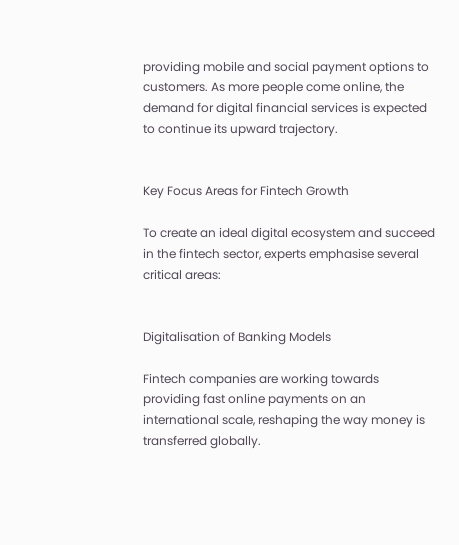providing mobile and social payment options to customers. As more people come online, the demand for digital financial services is expected to continue its upward trajectory.


Key Focus Areas for Fintech Growth

To create an ideal digital ecosystem and succeed in the fintech sector, experts emphasise several critical areas:


Digitalisation of Banking Models

Fintech companies are working towards providing fast online payments on an international scale, reshaping the way money is transferred globally.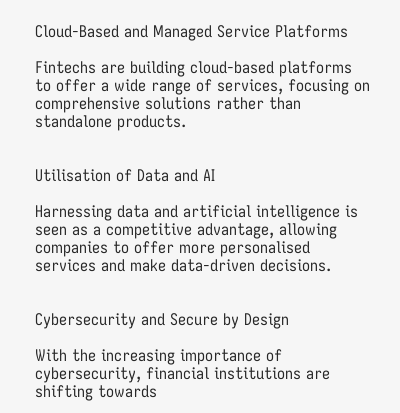Cloud-Based and Managed Service Platforms

Fintechs are building cloud-based platforms to offer a wide range of services, focusing on comprehensive solutions rather than standalone products.


Utilisation of Data and AI

Harnessing data and artificial intelligence is seen as a competitive advantage, allowing companies to offer more personalised services and make data-driven decisions.


Cybersecurity and Secure by Design

With the increasing importance of cybersecurity, financial institutions are shifting towards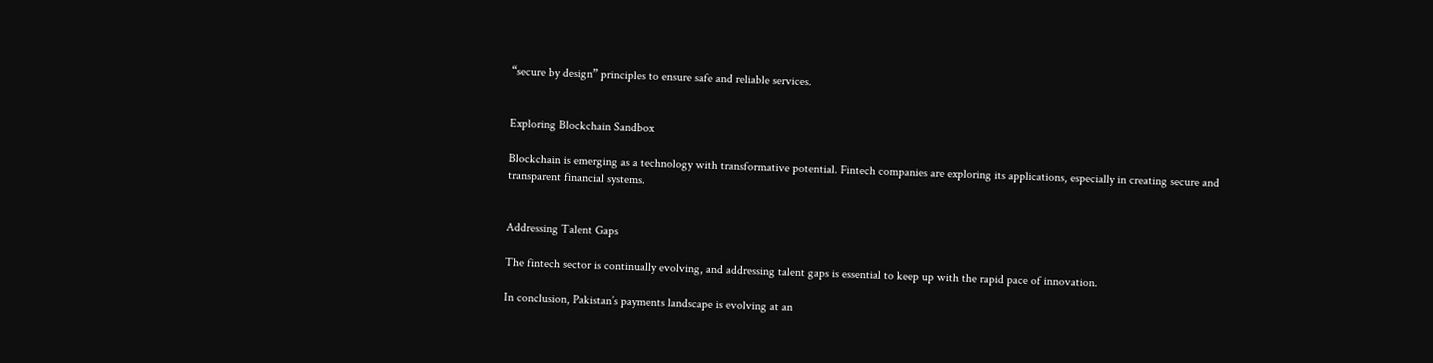“secure by design” principles to ensure safe and reliable services.


Exploring Blockchain Sandbox

Blockchain is emerging as a technology with transformative potential. Fintech companies are exploring its applications, especially in creating secure and transparent financial systems.


Addressing Talent Gaps

The fintech sector is continually evolving, and addressing talent gaps is essential to keep up with the rapid pace of innovation.

In conclusion, Pakistan’s payments landscape is evolving at an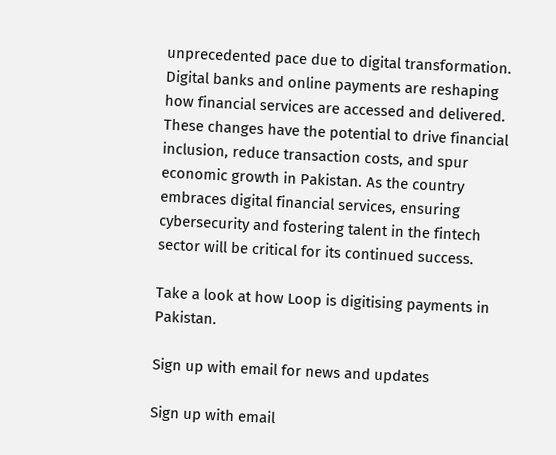unprecedented pace due to digital transformation. Digital banks and online payments are reshaping how financial services are accessed and delivered. These changes have the potential to drive financial inclusion, reduce transaction costs, and spur economic growth in Pakistan. As the country embraces digital financial services, ensuring cybersecurity and fostering talent in the fintech sector will be critical for its continued success.

Take a look at how Loop is digitising payments in Pakistan.

Sign up with email for news and updates

Sign up with email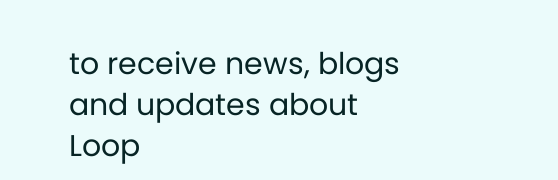to receive news, blogs and updates about Loop